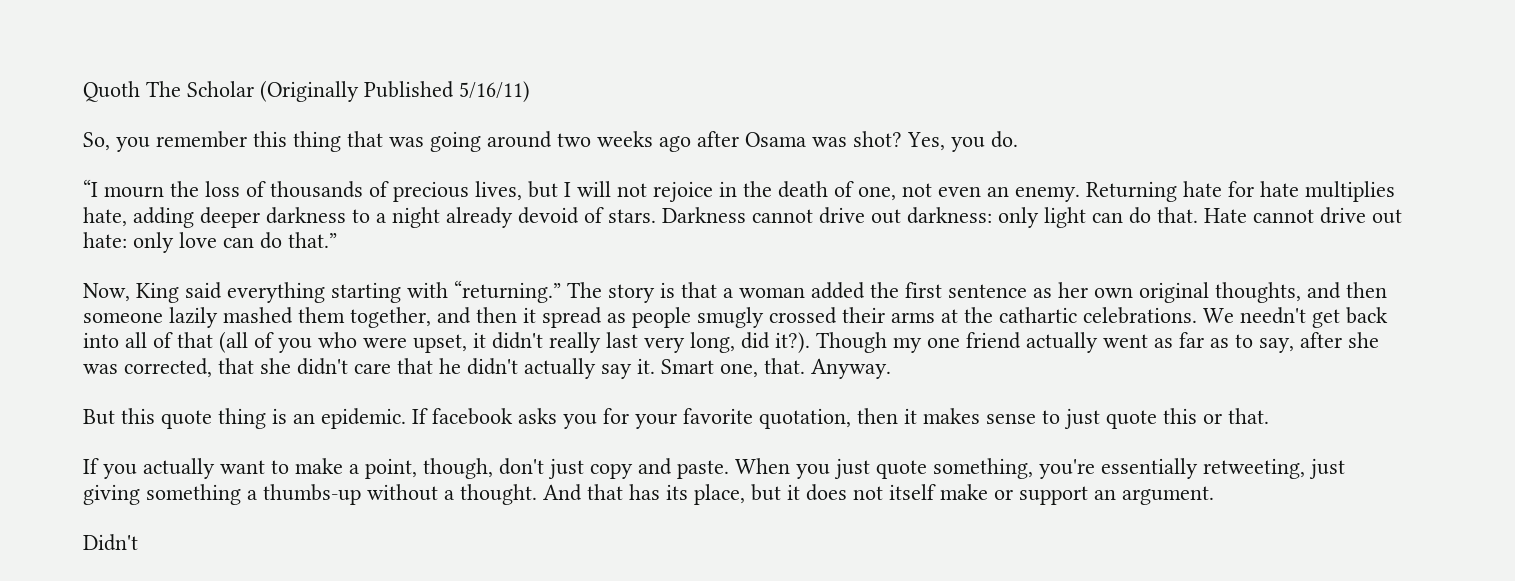Quoth The Scholar (Originally Published 5/16/11)

So, you remember this thing that was going around two weeks ago after Osama was shot? Yes, you do.

“I mourn the loss of thousands of precious lives, but I will not rejoice in the death of one, not even an enemy. Returning hate for hate multiplies hate, adding deeper darkness to a night already devoid of stars. Darkness cannot drive out darkness: only light can do that. Hate cannot drive out hate: only love can do that.”

Now, King said everything starting with “returning.” The story is that a woman added the first sentence as her own original thoughts, and then someone lazily mashed them together, and then it spread as people smugly crossed their arms at the cathartic celebrations. We needn't get back into all of that (all of you who were upset, it didn't really last very long, did it?). Though my one friend actually went as far as to say, after she was corrected, that she didn't care that he didn't actually say it. Smart one, that. Anyway.

But this quote thing is an epidemic. If facebook asks you for your favorite quotation, then it makes sense to just quote this or that.

If you actually want to make a point, though, don't just copy and paste. When you just quote something, you're essentially retweeting, just giving something a thumbs-up without a thought. And that has its place, but it does not itself make or support an argument.

Didn't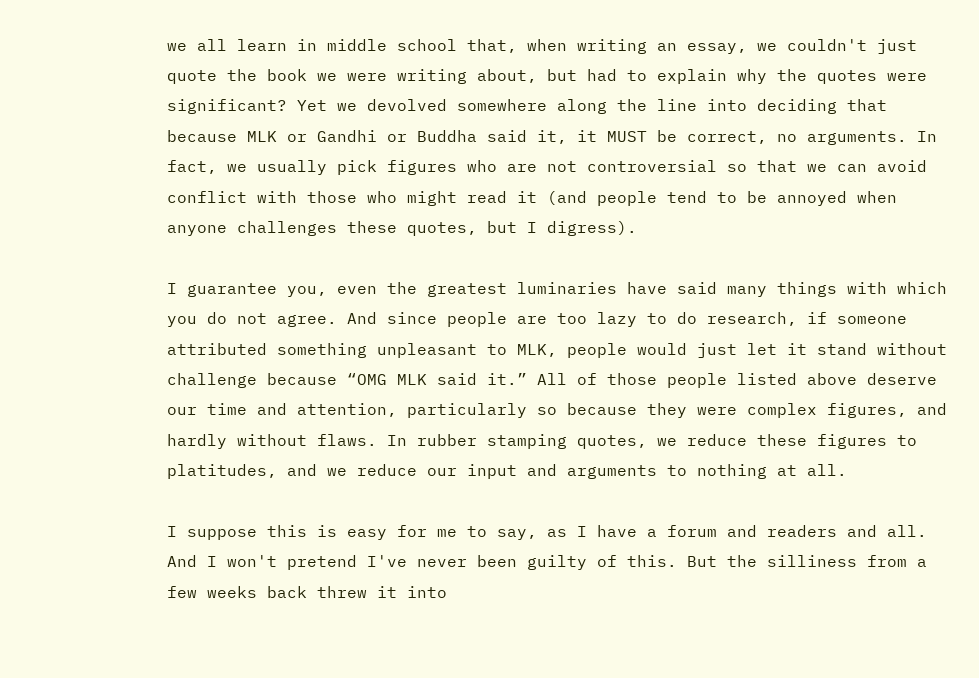we all learn in middle school that, when writing an essay, we couldn't just quote the book we were writing about, but had to explain why the quotes were significant? Yet we devolved somewhere along the line into deciding that because MLK or Gandhi or Buddha said it, it MUST be correct, no arguments. In fact, we usually pick figures who are not controversial so that we can avoid conflict with those who might read it (and people tend to be annoyed when anyone challenges these quotes, but I digress).

I guarantee you, even the greatest luminaries have said many things with which you do not agree. And since people are too lazy to do research, if someone attributed something unpleasant to MLK, people would just let it stand without challenge because “OMG MLK said it.” All of those people listed above deserve our time and attention, particularly so because they were complex figures, and hardly without flaws. In rubber stamping quotes, we reduce these figures to platitudes, and we reduce our input and arguments to nothing at all.

I suppose this is easy for me to say, as I have a forum and readers and all. And I won't pretend I've never been guilty of this. But the silliness from a few weeks back threw it into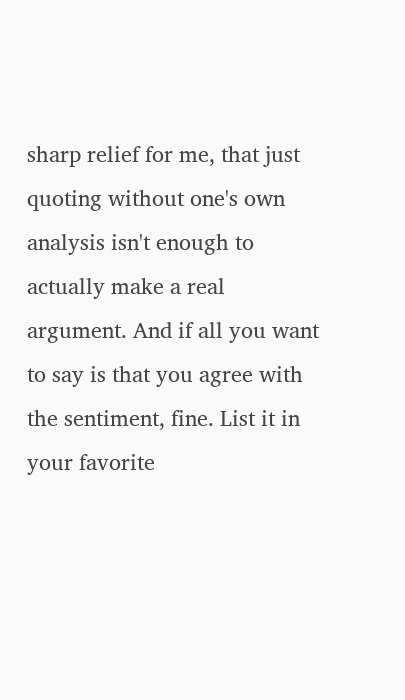sharp relief for me, that just quoting without one's own analysis isn't enough to actually make a real argument. And if all you want to say is that you agree with the sentiment, fine. List it in your favorite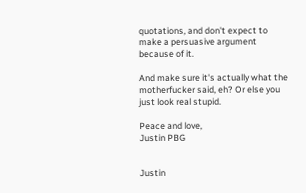quotations, and don't expect to make a persuasive argument because of it.

And make sure it's actually what the motherfucker said, eh? Or else you just look real stupid.

Peace and love,
Justin PBG


Justin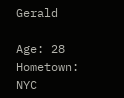Gerald

Age: 28 Hometown: NYC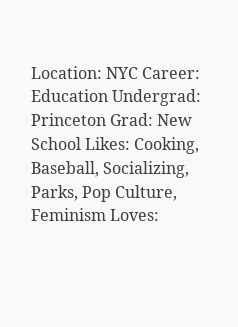Location: NYC Career: Education Undergrad: Princeton Grad: New School Likes: Cooking, Baseball, Socializing, Parks, Pop Culture, Feminism Loves: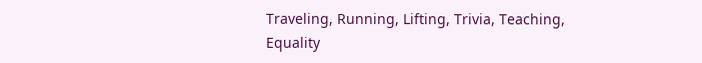Traveling, Running, Lifting, Trivia, Teaching, Equality